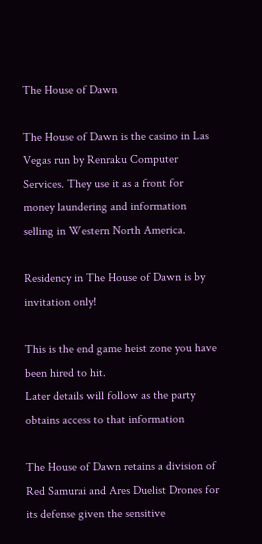The House of Dawn

The House of Dawn is the casino in Las Vegas run by Renraku Computer Services. They use it as a front for money laundering and information selling in Western North America.

Residency in The House of Dawn is by invitation only!

This is the end game heist zone you have been hired to hit.
Later details will follow as the party obtains access to that information

The House of Dawn retains a division of Red Samurai and Ares Duelist Drones for its defense given the sensitive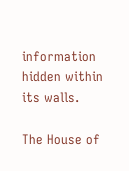information hidden within its walls.

The House of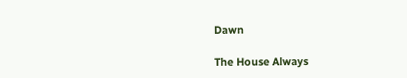Dawn

The House Always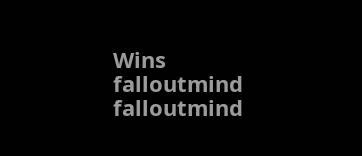Wins falloutmind falloutmind